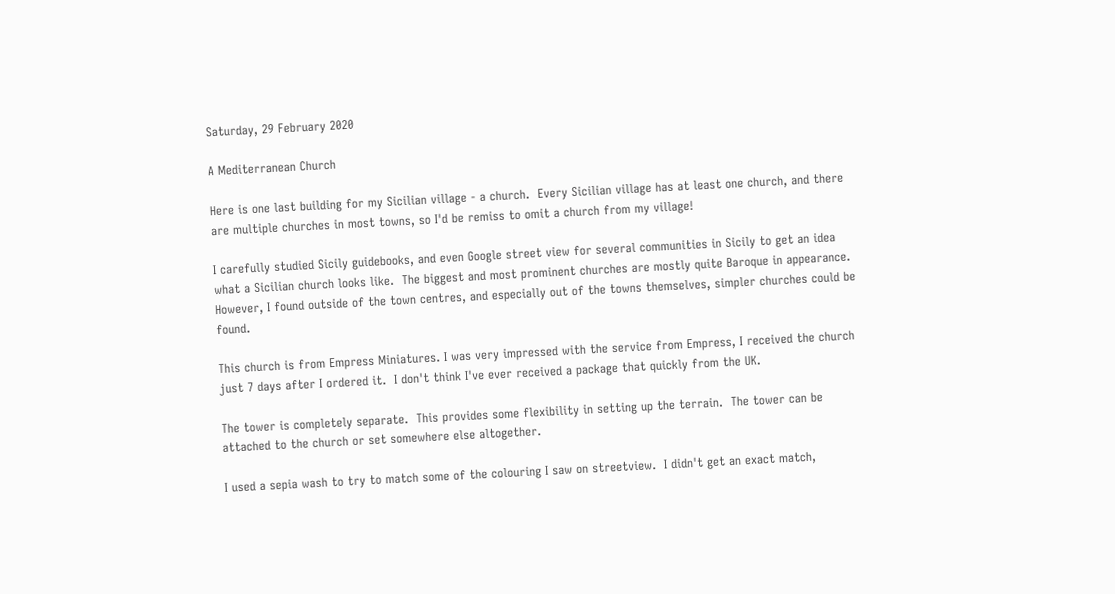Saturday, 29 February 2020

A Mediterranean Church

Here is one last building for my Sicilian village - a church.  Every Sicilian village has at least one church, and there are multiple churches in most towns, so I'd be remiss to omit a church from my village!

I carefully studied Sicily guidebooks, and even Google street view for several communities in Sicily to get an idea what a Sicilian church looks like.  The biggest and most prominent churches are mostly quite Baroque in appearance.  However, I found outside of the town centres, and especially out of the towns themselves, simpler churches could be found.

This church is from Empress Miniatures. I was very impressed with the service from Empress, I received the church just 7 days after I ordered it.  I don't think I've ever received a package that quickly from the UK.

The tower is completely separate.  This provides some flexibility in setting up the terrain.  The tower can be attached to the church or set somewhere else altogether.

I used a sepia wash to try to match some of the colouring I saw on streetview.  I didn't get an exact match,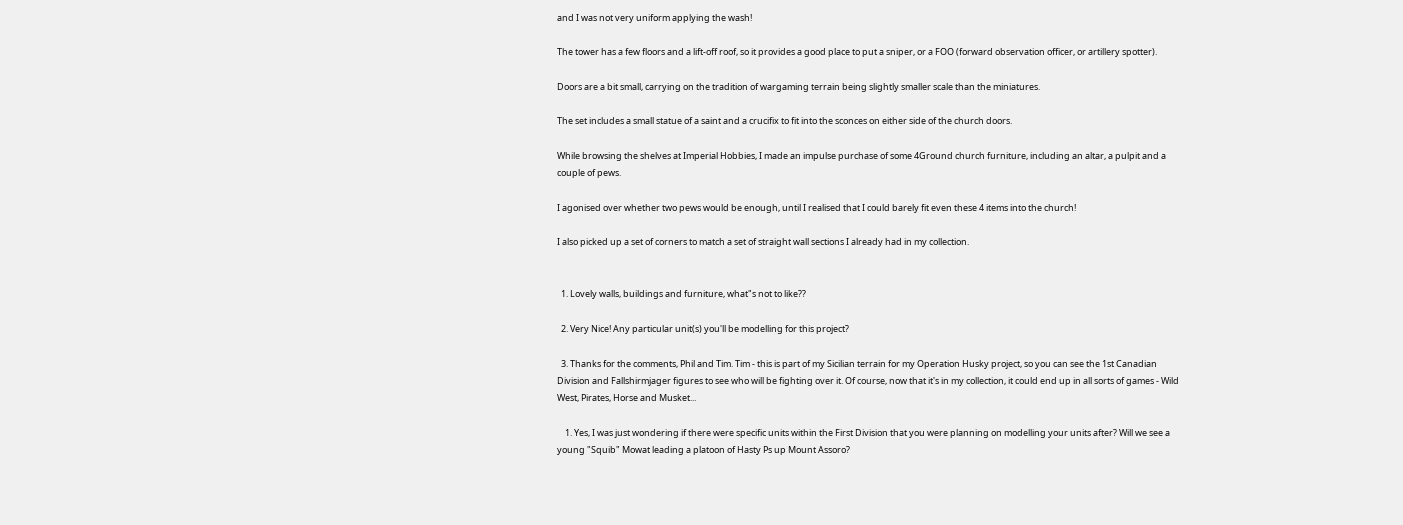and I was not very uniform applying the wash!

The tower has a few floors and a lift-off roof, so it provides a good place to put a sniper, or a FOO (forward observation officer, or artillery spotter).

Doors are a bit small, carrying on the tradition of wargaming terrain being slightly smaller scale than the miniatures.

The set includes a small statue of a saint and a crucifix to fit into the sconces on either side of the church doors.

While browsing the shelves at Imperial Hobbies, I made an impulse purchase of some 4Ground church furniture, including an altar, a pulpit and a couple of pews.

I agonised over whether two pews would be enough, until I realised that I could barely fit even these 4 items into the church!

I also picked up a set of corners to match a set of straight wall sections I already had in my collection.


  1. Lovely walls, buildings and furniture, what"s not to like??

  2. Very Nice! Any particular unit(s) you'll be modelling for this project?

  3. Thanks for the comments, Phil and Tim. Tim - this is part of my Sicilian terrain for my Operation Husky project, so you can see the 1st Canadian Division and Fallshirmjager figures to see who will be fighting over it. Of course, now that it's in my collection, it could end up in all sorts of games - Wild West, Pirates, Horse and Musket...

    1. Yes, I was just wondering if there were specific units within the First Division that you were planning on modelling your units after? Will we see a young "Squib" Mowat leading a platoon of Hasty Ps up Mount Assoro?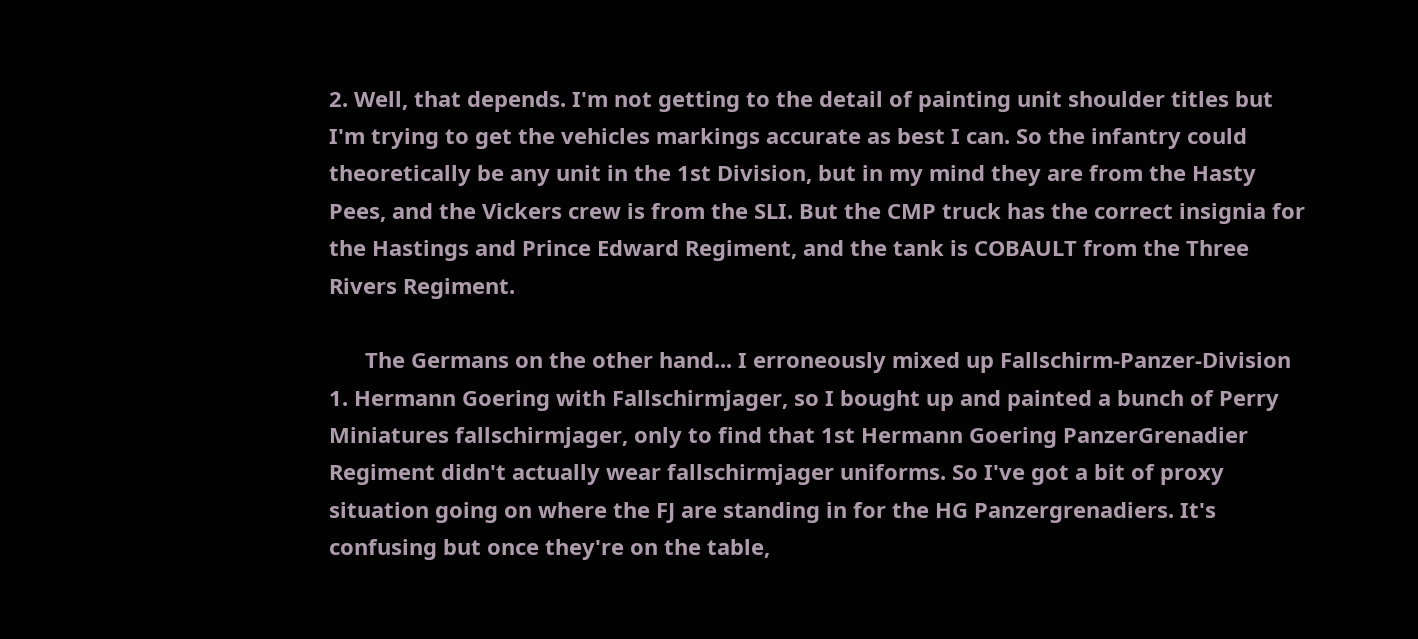2. Well, that depends. I'm not getting to the detail of painting unit shoulder titles but I'm trying to get the vehicles markings accurate as best I can. So the infantry could theoretically be any unit in the 1st Division, but in my mind they are from the Hasty Pees, and the Vickers crew is from the SLI. But the CMP truck has the correct insignia for the Hastings and Prince Edward Regiment, and the tank is COBAULT from the Three Rivers Regiment.

      The Germans on the other hand... I erroneously mixed up Fallschirm-Panzer-Division 1. Hermann Goering with Fallschirmjager, so I bought up and painted a bunch of Perry Miniatures fallschirmjager, only to find that 1st Hermann Goering PanzerGrenadier Regiment didn't actually wear fallschirmjager uniforms. So I've got a bit of proxy situation going on where the FJ are standing in for the HG Panzergrenadiers. It's confusing but once they're on the table,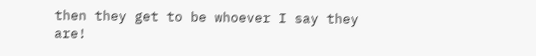then they get to be whoever I say they are!